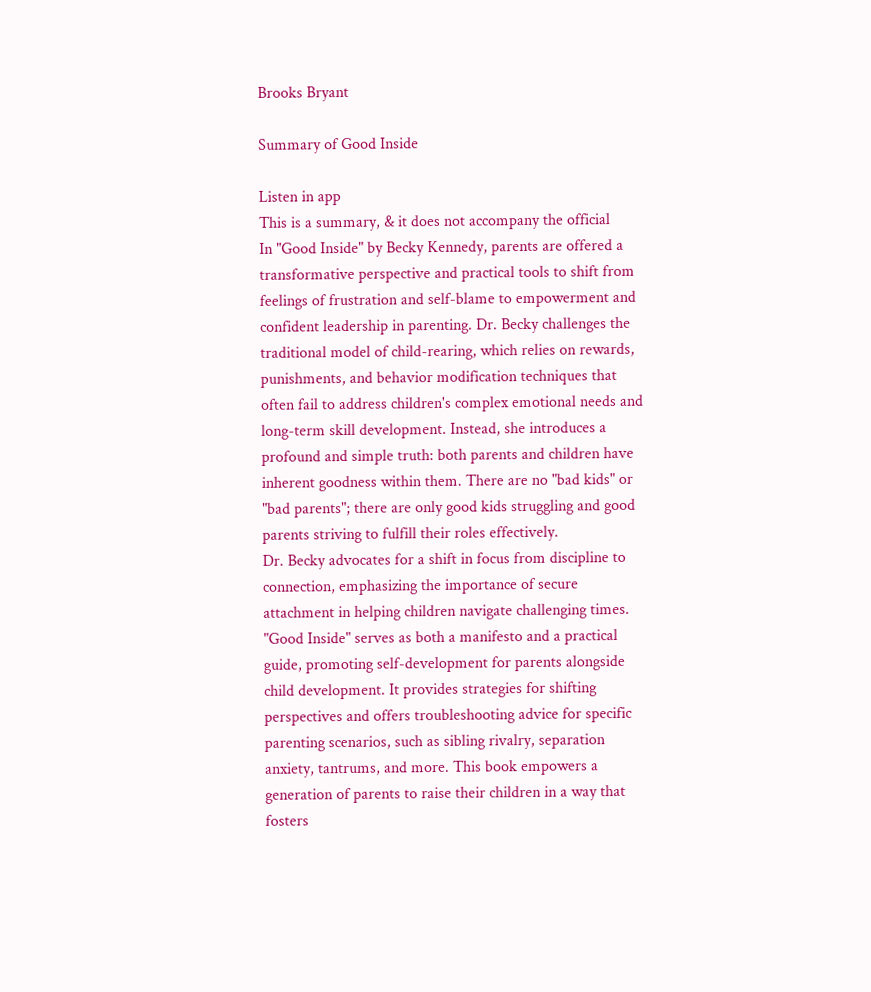Brooks Bryant

Summary of Good Inside

Listen in app
This is a summary, & it does not accompany the official
In "Good Inside" by Becky Kennedy, parents are offered a transformative perspective and practical tools to shift from feelings of frustration and self-blame to empowerment and confident leadership in parenting. Dr. Becky challenges the traditional model of child-rearing, which relies on rewards, punishments, and behavior modification techniques that often fail to address children's complex emotional needs and long-term skill development. Instead, she introduces a profound and simple truth: both parents and children have inherent goodness within them. There are no "bad kids" or "bad parents"; there are only good kids struggling and good parents striving to fulfill their roles effectively.
Dr. Becky advocates for a shift in focus from discipline to connection, emphasizing the importance of secure attachment in helping children navigate challenging times. "Good Inside" serves as both a manifesto and a practical guide, promoting self-development for parents alongside child development. It provides strategies for shifting perspectives and offers troubleshooting advice for specific parenting scenarios, such as sibling rivalry, separation anxiety, tantrums, and more. This book empowers a generation of parents to raise their children in a way that fosters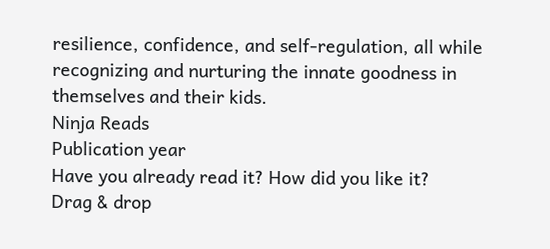resilience, confidence, and self-regulation, all while recognizing and nurturing the innate goodness in themselves and their kids.
Ninja Reads
Publication year
Have you already read it? How did you like it?
Drag & drop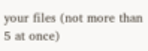your files (not more than 5 at once)